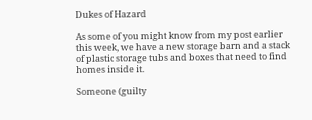Dukes of Hazard

As some of you might know from my post earlier this week, we have a new storage barn and a stack of plastic storage tubs and boxes that need to find homes inside it.

Someone (guilty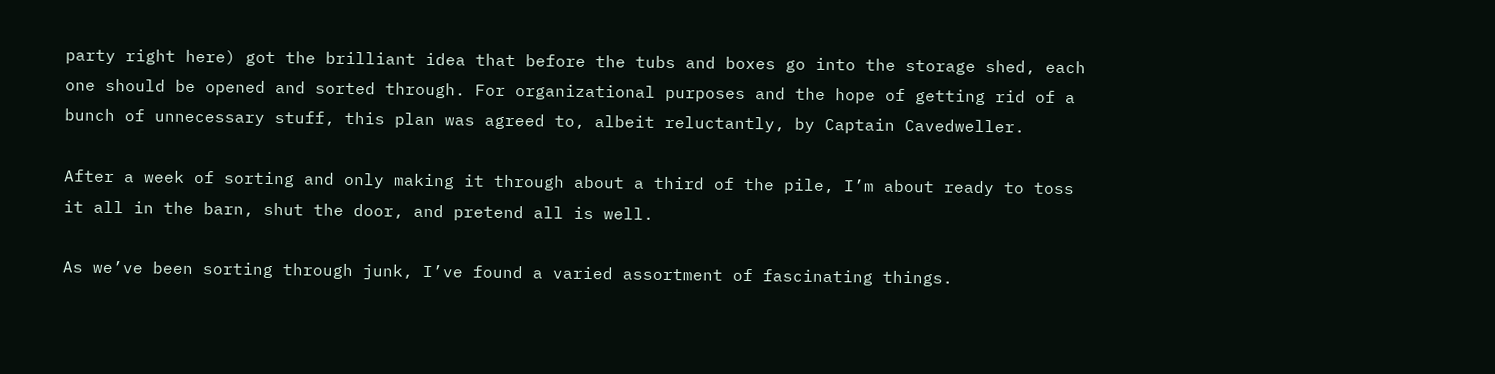party right here) got the brilliant idea that before the tubs and boxes go into the storage shed, each one should be opened and sorted through. For organizational purposes and the hope of getting rid of a bunch of unnecessary stuff, this plan was agreed to, albeit reluctantly, by Captain Cavedweller.

After a week of sorting and only making it through about a third of the pile, I’m about ready to toss it all in the barn, shut the door, and pretend all is well.

As we’ve been sorting through junk, I’ve found a varied assortment of fascinating things.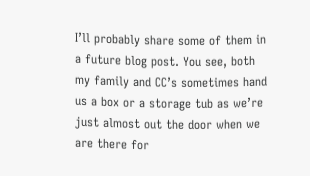I’ll probably share some of them in a future blog post. You see, both my family and CC’s sometimes hand us a box or a storage tub as we’re just almost out the door when we are there for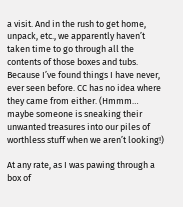a visit. And in the rush to get home, unpack, etc., we apparently haven’t taken time to go through all the contents of those boxes and tubs. Because I’ve found things I have never, ever seen before. CC has no idea where they came from either. (Hmmm… maybe someone is sneaking their unwanted treasures into our piles of worthless stuff when we aren’t looking!)

At any rate, as I was pawing through a box of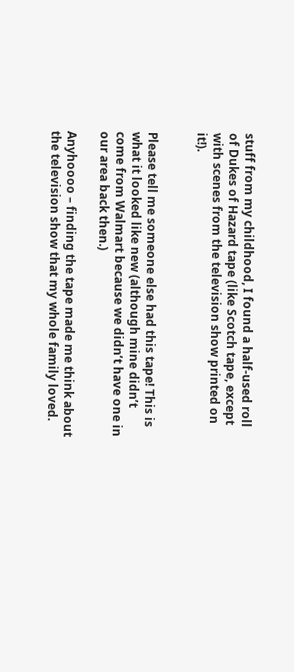stuff from my childhood, I found a half-used roll of Dukes of Hazard tape (like Scotch tape, except with scenes from the television show printed on it!).


Please tell me someone else had this tape! This is what it looked like new (although mine didn’t come from Walmart because we didn’t have one in our area back then.)

Anyhoooo – finding the tape made me think about the television show that my whole family loved.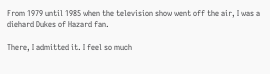From 1979 until 1985 when the television show went off the air, I was a diehard Dukes of Hazard fan.

There, I admitted it. I feel so much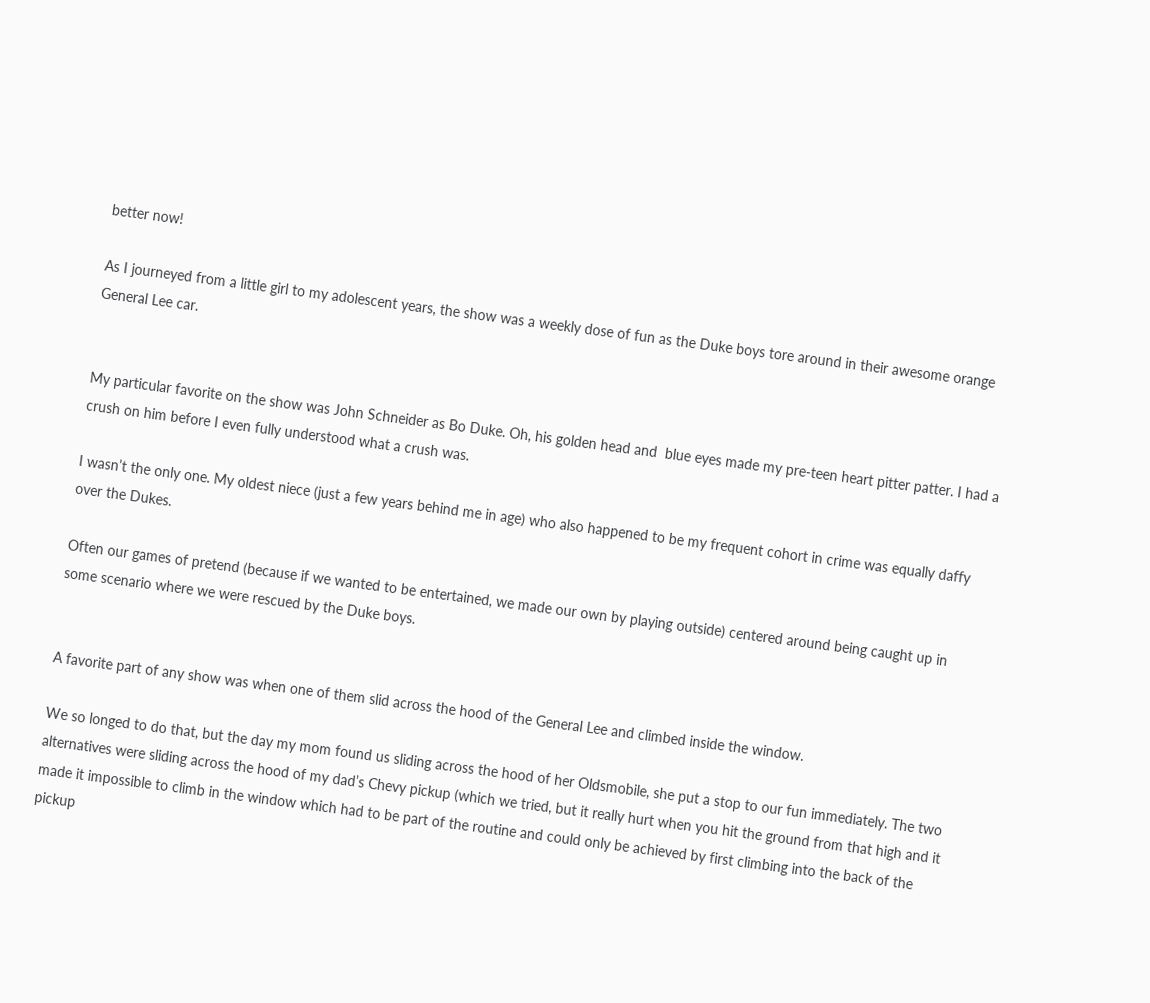better now!

As I journeyed from a little girl to my adolescent years, the show was a weekly dose of fun as the Duke boys tore around in their awesome orange General Lee car.


My particular favorite on the show was John Schneider as Bo Duke. Oh, his golden head and  blue eyes made my pre-teen heart pitter patter. I had a crush on him before I even fully understood what a crush was.

I wasn’t the only one. My oldest niece (just a few years behind me in age) who also happened to be my frequent cohort in crime was equally daffy over the Dukes.

Often our games of pretend (because if we wanted to be entertained, we made our own by playing outside) centered around being caught up in some scenario where we were rescued by the Duke boys.


A favorite part of any show was when one of them slid across the hood of the General Lee and climbed inside the window.

We so longed to do that, but the day my mom found us sliding across the hood of her Oldsmobile, she put a stop to our fun immediately. The two alternatives were sliding across the hood of my dad’s Chevy pickup (which we tried, but it really hurt when you hit the ground from that high and it made it impossible to climb in the window which had to be part of the routine and could only be achieved by first climbing into the back of the pickup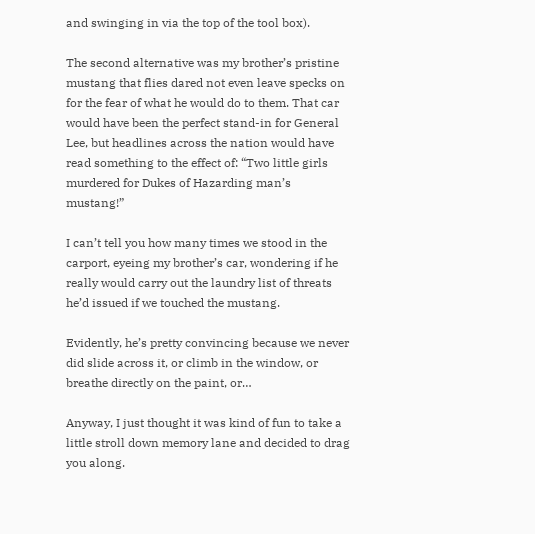and swinging in via the top of the tool box).

The second alternative was my brother’s pristine mustang that flies dared not even leave specks on for the fear of what he would do to them. That car would have been the perfect stand-in for General Lee, but headlines across the nation would have read something to the effect of: “Two little girls murdered for Dukes of Hazarding man’s mustang!”

I can’t tell you how many times we stood in the carport, eyeing my brother’s car, wondering if he really would carry out the laundry list of threats he’d issued if we touched the mustang.

Evidently, he’s pretty convincing because we never did slide across it, or climb in the window, or breathe directly on the paint, or…

Anyway, I just thought it was kind of fun to take a little stroll down memory lane and decided to drag you along.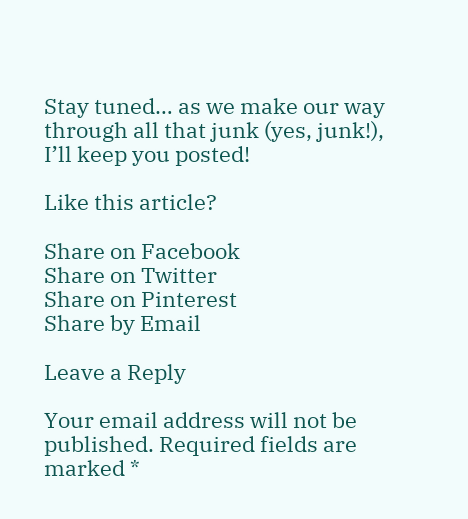Stay tuned… as we make our way through all that junk (yes, junk!), I’ll keep you posted!

Like this article?

Share on Facebook
Share on Twitter
Share on Pinterest
Share by Email

Leave a Reply

Your email address will not be published. Required fields are marked *